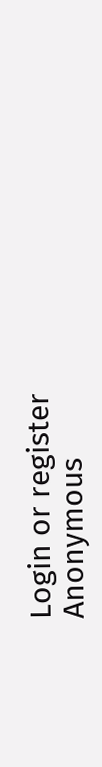Login or register
Anonymous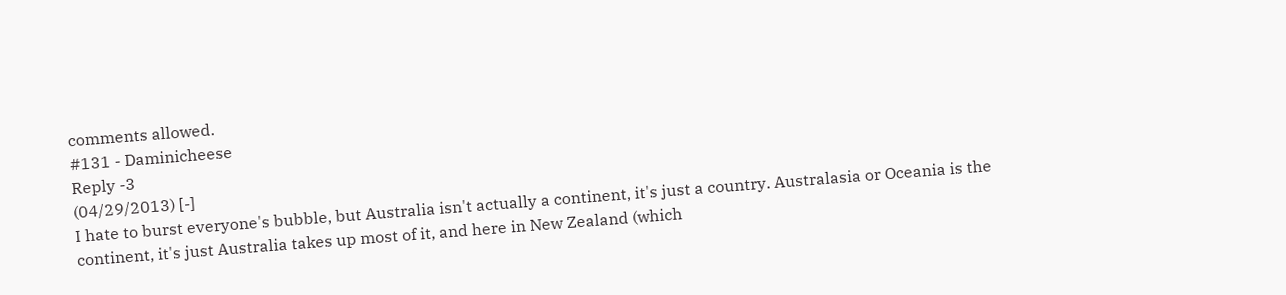comments allowed.
#131 - Daminicheese
Reply -3
(04/29/2013) [-]
I hate to burst everyone's bubble, but Australia isn't actually a continent, it's just a country. Australasia or Oceania is the continent, it's just Australia takes up most of it, and here in New Zealand (which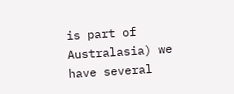is part of Australasia) we have several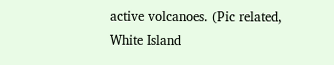active volcanoes. (Pic related, White Island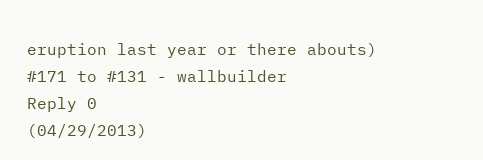eruption last year or there abouts)
#171 to #131 - wallbuilder
Reply 0
(04/29/2013)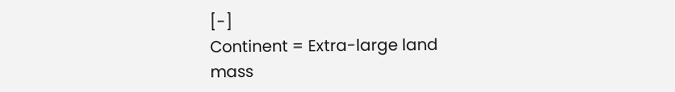[-]
Continent = Extra-large land mass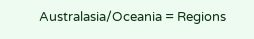Australasia/Oceania = Regions